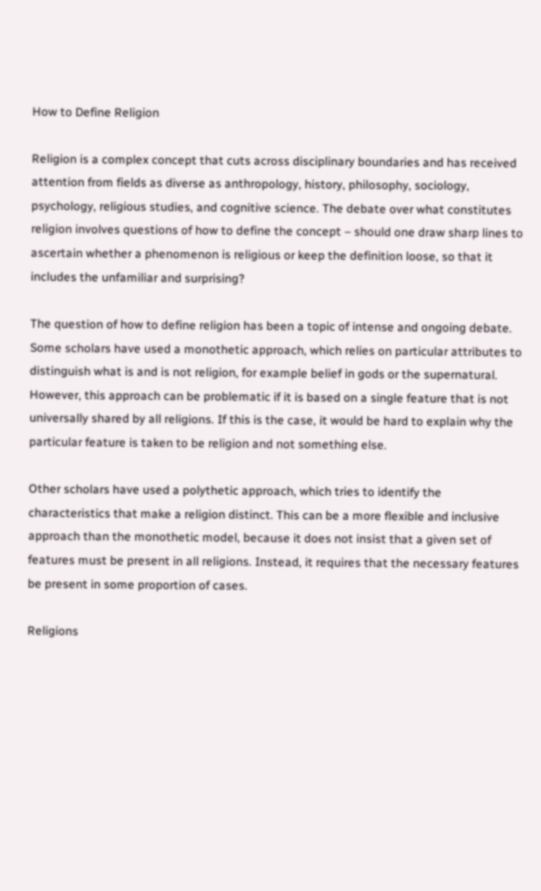How to Define Religion

Religion is a complex concept that cuts across disciplinary boundaries and has received attention from fields as diverse as anthropology, history, philosophy, sociology, psychology, religious studies, and cognitive science. The debate over what constitutes religion involves questions of how to define the concept – should one draw sharp lines to ascertain whether a phenomenon is religious or keep the definition loose, so that it includes the unfamiliar and surprising?

The question of how to define religion has been a topic of intense and ongoing debate. Some scholars have used a monothetic approach, which relies on particular attributes to distinguish what is and is not religion, for example belief in gods or the supernatural. However, this approach can be problematic if it is based on a single feature that is not universally shared by all religions. If this is the case, it would be hard to explain why the particular feature is taken to be religion and not something else.

Other scholars have used a polythetic approach, which tries to identify the characteristics that make a religion distinct. This can be a more flexible and inclusive approach than the monothetic model, because it does not insist that a given set of features must be present in all religions. Instead, it requires that the necessary features be present in some proportion of cases.

Religions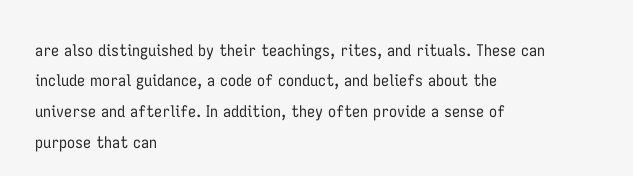are also distinguished by their teachings, rites, and rituals. These can include moral guidance, a code of conduct, and beliefs about the universe and afterlife. In addition, they often provide a sense of purpose that can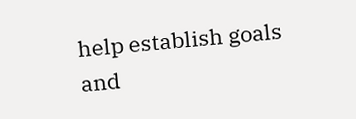help establish goals and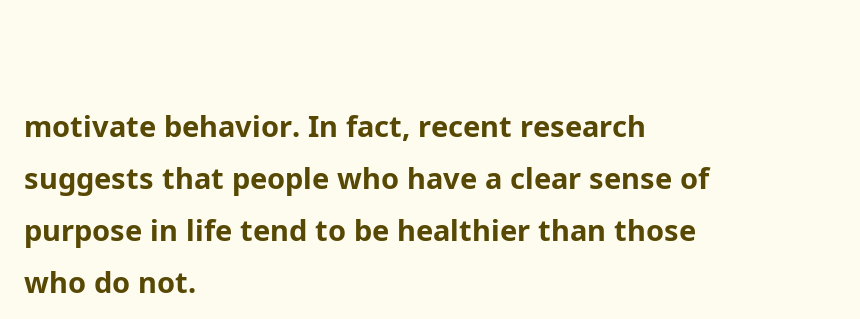motivate behavior. In fact, recent research suggests that people who have a clear sense of purpose in life tend to be healthier than those who do not.